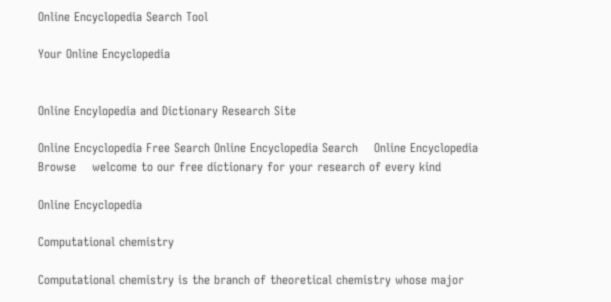Online Encyclopedia Search Tool

Your Online Encyclopedia


Online Encylopedia and Dictionary Research Site

Online Encyclopedia Free Search Online Encyclopedia Search    Online Encyclopedia Browse    welcome to our free dictionary for your research of every kind

Online Encyclopedia

Computational chemistry

Computational chemistry is the branch of theoretical chemistry whose major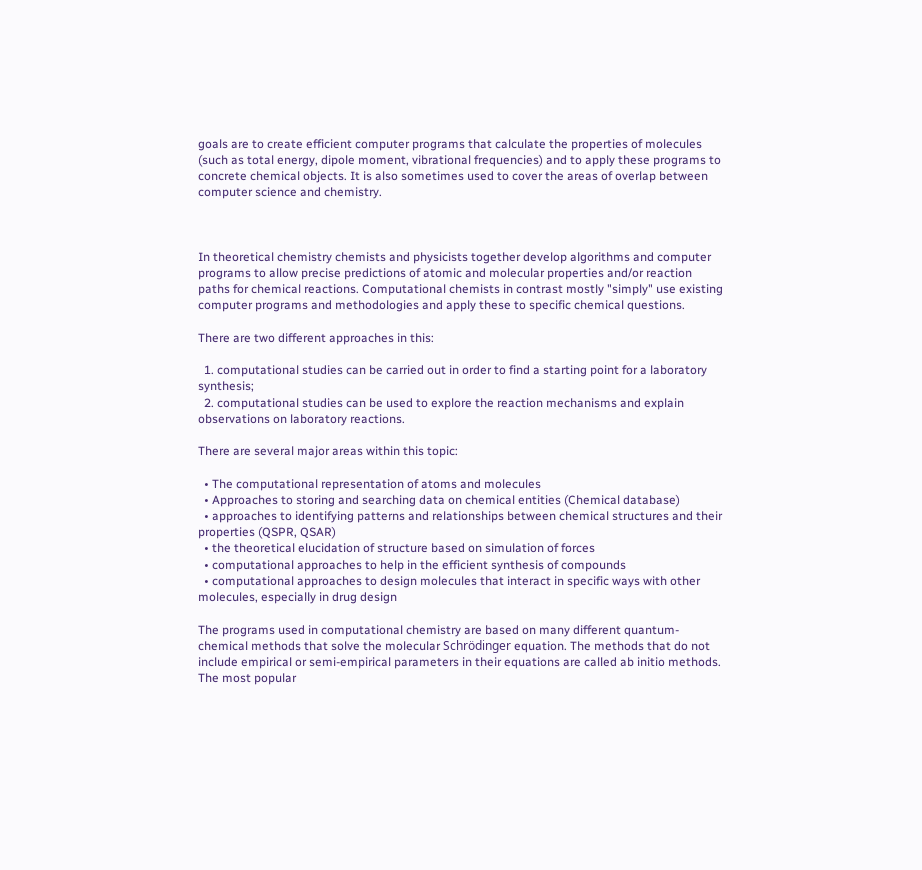goals are to create efficient computer programs that calculate the properties of molecules (such as total energy, dipole moment, vibrational frequencies) and to apply these programs to concrete chemical objects. It is also sometimes used to cover the areas of overlap between computer science and chemistry.



In theoretical chemistry chemists and physicists together develop algorithms and computer programs to allow precise predictions of atomic and molecular properties and/or reaction paths for chemical reactions. Computational chemists in contrast mostly "simply" use existing computer programs and methodologies and apply these to specific chemical questions.

There are two different approaches in this:

  1. computational studies can be carried out in order to find a starting point for a laboratory synthesis;
  2. computational studies can be used to explore the reaction mechanisms and explain observations on laboratory reactions.

There are several major areas within this topic:

  • The computational representation of atoms and molecules
  • Approaches to storing and searching data on chemical entities (Chemical database)
  • approaches to identifying patterns and relationships between chemical structures and their properties (QSPR, QSAR)
  • the theoretical elucidation of structure based on simulation of forces
  • computational approaches to help in the efficient synthesis of compounds
  • computational approaches to design molecules that interact in specific ways with other molecules, especially in drug design

The programs used in computational chemistry are based on many different quantum-chemical methods that solve the molecular Schrödinger equation. The methods that do not include empirical or semi-empirical parameters in their equations are called ab initio methods. The most popular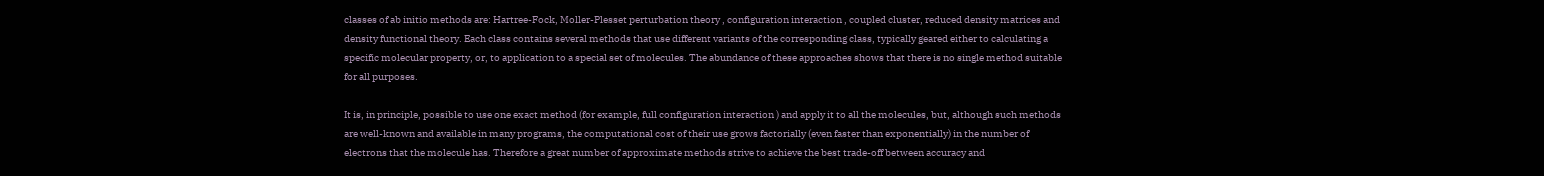classes of ab initio methods are: Hartree-Fock, Moller-Plesset perturbation theory , configuration interaction , coupled cluster, reduced density matrices and density functional theory. Each class contains several methods that use different variants of the corresponding class, typically geared either to calculating a specific molecular property, or, to application to a special set of molecules. The abundance of these approaches shows that there is no single method suitable for all purposes.

It is, in principle, possible to use one exact method (for example, full configuration interaction ) and apply it to all the molecules, but, although such methods are well-known and available in many programs, the computational cost of their use grows factorially (even faster than exponentially) in the number of electrons that the molecule has. Therefore a great number of approximate methods strive to achieve the best trade-off between accuracy and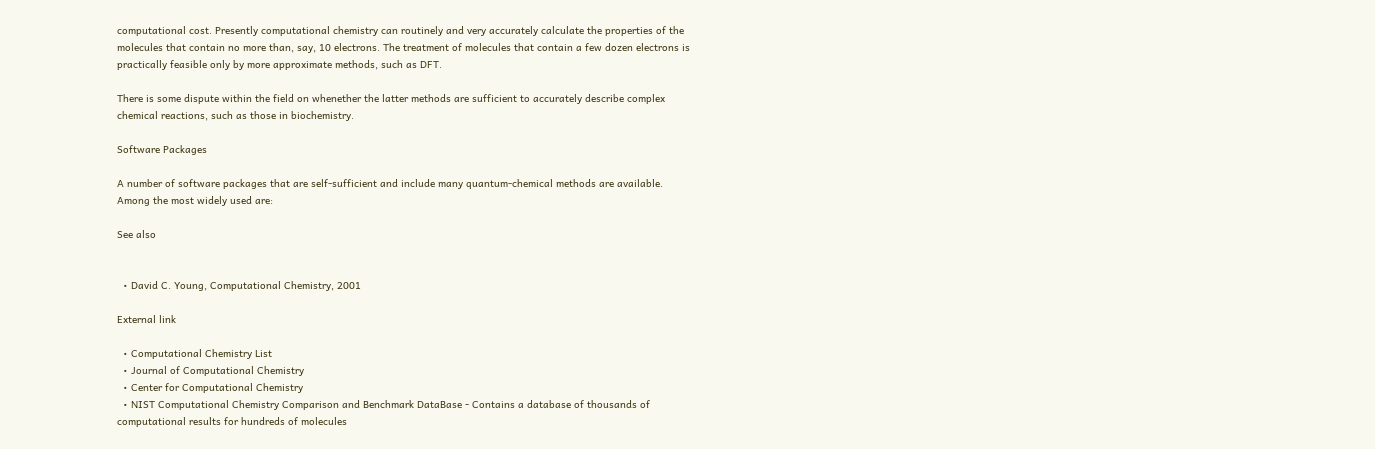computational cost. Presently computational chemistry can routinely and very accurately calculate the properties of the molecules that contain no more than, say, 10 electrons. The treatment of molecules that contain a few dozen electrons is practically feasible only by more approximate methods, such as DFT.

There is some dispute within the field on whenether the latter methods are sufficient to accurately describe complex chemical reactions, such as those in biochemistry.

Software Packages

A number of software packages that are self-sufficient and include many quantum-chemical methods are available. Among the most widely used are:

See also


  • David C. Young, Computational Chemistry, 2001

External link

  • Computational Chemistry List
  • Journal of Computational Chemistry
  • Center for Computational Chemistry
  • NIST Computational Chemistry Comparison and Benchmark DataBase - Contains a database of thousands of computational results for hundreds of molecules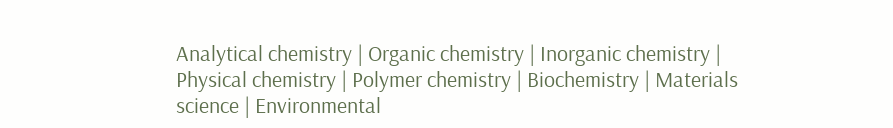Analytical chemistry | Organic chemistry | Inorganic chemistry | Physical chemistry | Polymer chemistry | Biochemistry | Materials science | Environmental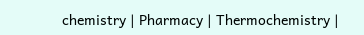chemistry | Pharmacy | Thermochemistry |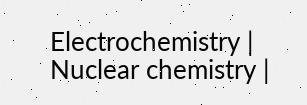Electrochemistry | Nuclear chemistry |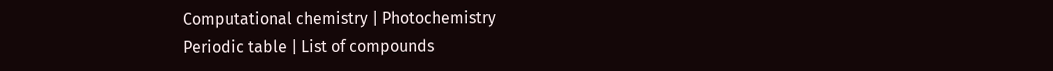Computational chemistry | Photochemistry
Periodic table | List of compounds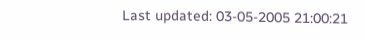Last updated: 03-05-2005 21:00:21